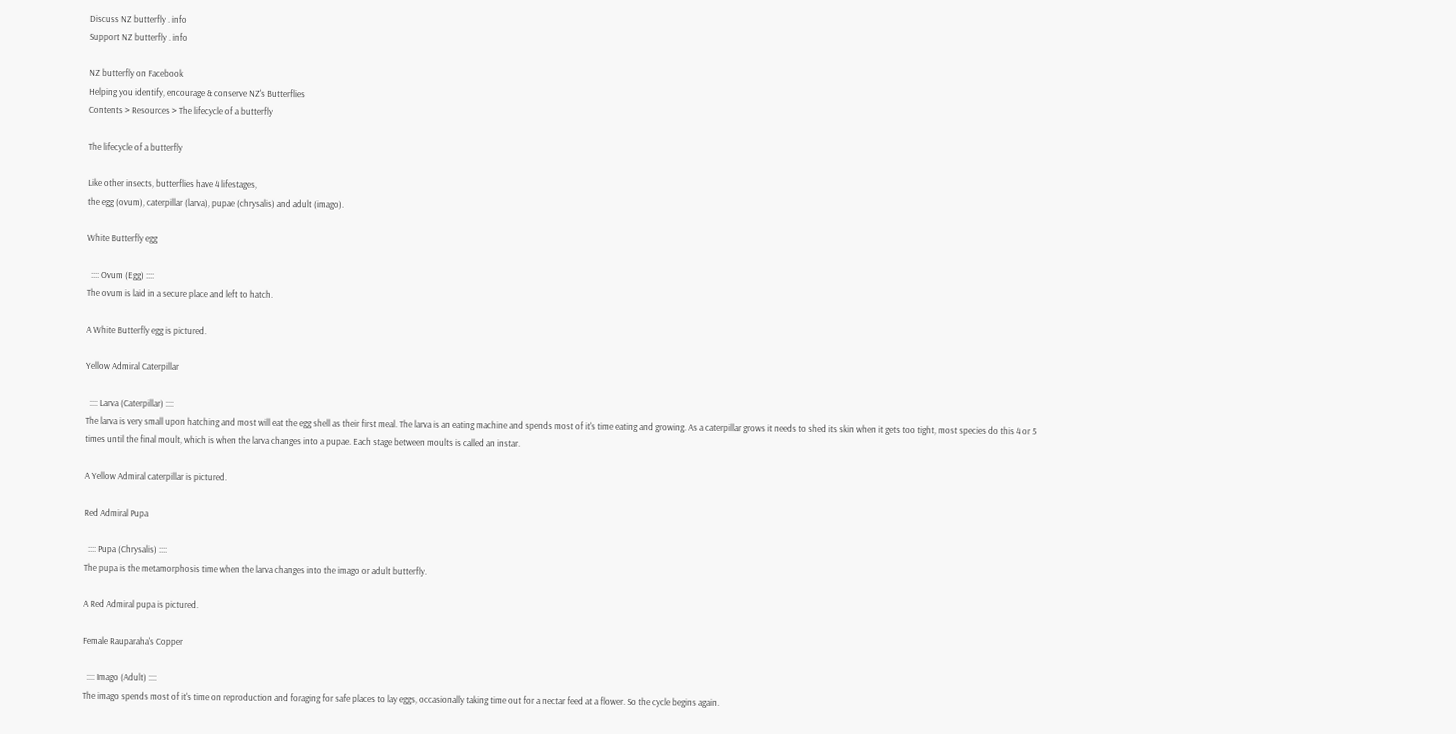Discuss NZ butterfly . info
Support NZ butterfly . info

NZ butterfly on Facebook
Helping you identify, encourage & conserve NZ's Butterflies
Contents > Resources > The lifecycle of a butterfly

The lifecycle of a butterfly

Like other insects, butterflies have 4 lifestages,
the egg (ovum), caterpillar (larva), pupae (chrysalis) and adult (imago).

White Butterfly egg

  :::: Ovum (Egg) ::::
The ovum is laid in a secure place and left to hatch.

A White Butterfly egg is pictured.

Yellow Admiral Caterpillar

  :::: Larva (Caterpillar) ::::
The larva is very small upon hatching and most will eat the egg shell as their first meal. The larva is an eating machine and spends most of it's time eating and growing. As a caterpillar grows it needs to shed its skin when it gets too tight, most species do this 4 or 5 times until the final moult, which is when the larva changes into a pupae. Each stage between moults is called an instar.

A Yellow Admiral caterpillar is pictured.

Red Admiral Pupa

  :::: Pupa (Chrysalis) ::::
The pupa is the metamorphosis time when the larva changes into the imago or adult butterfly.

A Red Admiral pupa is pictured.

Female Rauparaha's Copper

  :::: Imago (Adult) ::::
The imago spends most of it's time on reproduction and foraging for safe places to lay eggs, occasionally taking time out for a nectar feed at a flower. So the cycle begins again.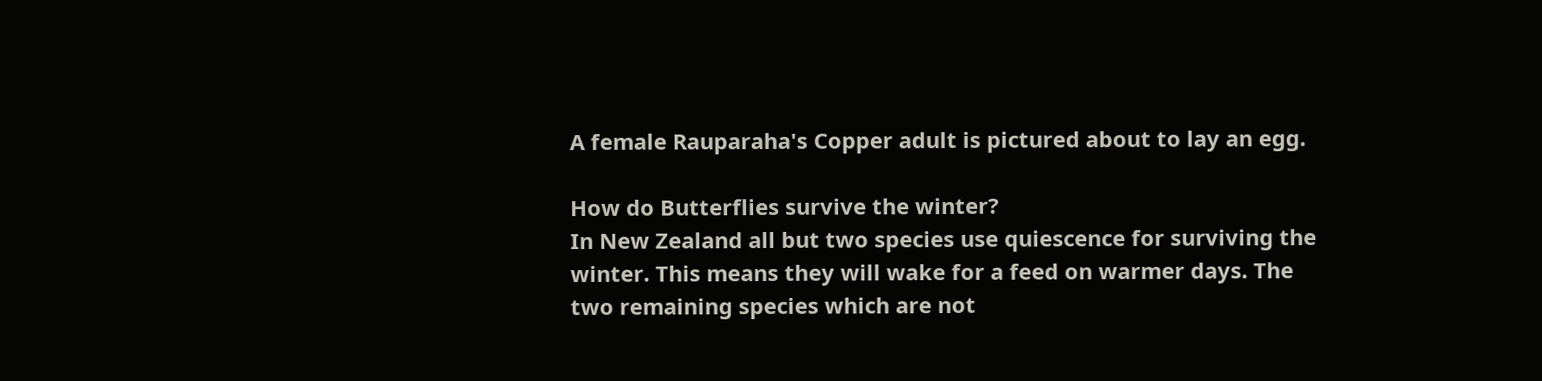A female Rauparaha's Copper adult is pictured about to lay an egg.

How do Butterflies survive the winter?
In New Zealand all but two species use quiescence for surviving the winter. This means they will wake for a feed on warmer days. The two remaining species which are not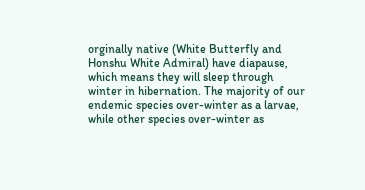orginally native (White Butterfly and Honshu White Admiral) have diapause, which means they will sleep through winter in hibernation. The majority of our endemic species over-winter as a larvae, while other species over-winter as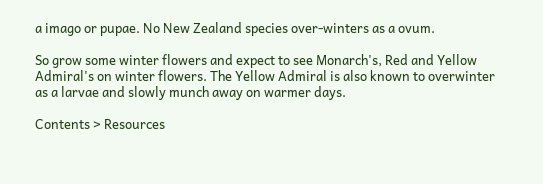a imago or pupae. No New Zealand species over-winters as a ovum.

So grow some winter flowers and expect to see Monarch's, Red and Yellow Admiral's on winter flowers. The Yellow Admiral is also known to overwinter as a larvae and slowly munch away on warmer days.

Contents > Resources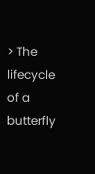> The lifecycle of a butterfly